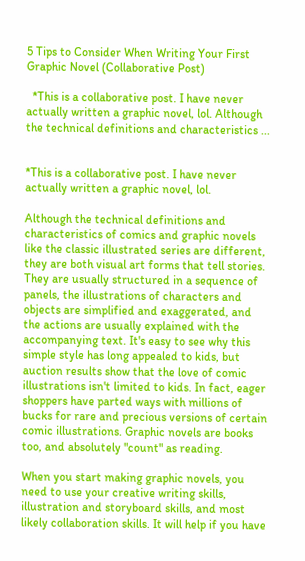5 Tips to Consider When Writing Your First Graphic Novel (Collaborative Post)

  *This is a collaborative post. I have never actually written a graphic novel, lol. Although the technical definitions and characteristics ...


*This is a collaborative post. I have never actually written a graphic novel, lol.

Although the technical definitions and characteristics of comics and graphic novels like the classic illustrated series are different, they are both visual art forms that tell stories. They are usually structured in a sequence of panels, the illustrations of characters and objects are simplified and exaggerated, and the actions are usually explained with the accompanying text. It's easy to see why this simple style has long appealed to kids, but auction results show that the love of comic illustrations isn't limited to kids. In fact, eager shoppers have parted ways with millions of bucks for rare and precious versions of certain comic illustrations. Graphic novels are books too, and absolutely "count" as reading.

When you start making graphic novels, you need to use your creative writing skills, illustration and storyboard skills, and most likely collaboration skills. It will help if you have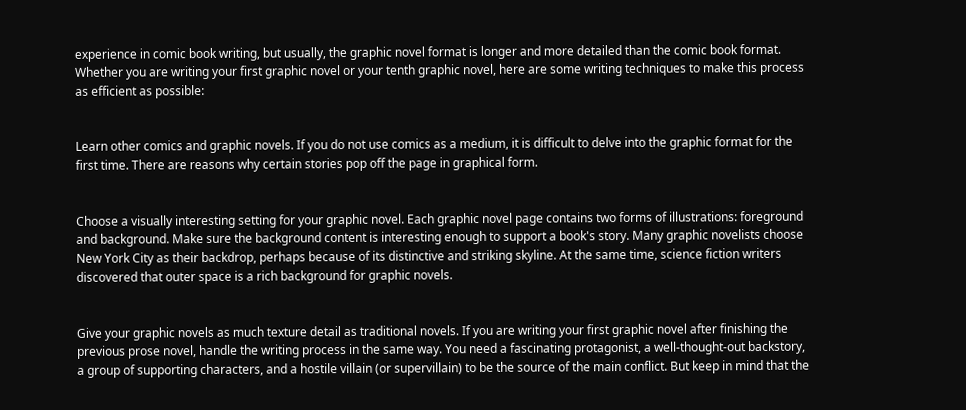experience in comic book writing, but usually, the graphic novel format is longer and more detailed than the comic book format. Whether you are writing your first graphic novel or your tenth graphic novel, here are some writing techniques to make this process as efficient as possible:


Learn other comics and graphic novels. If you do not use comics as a medium, it is difficult to delve into the graphic format for the first time. There are reasons why certain stories pop off the page in graphical form.


Choose a visually interesting setting for your graphic novel. Each graphic novel page contains two forms of illustrations: foreground and background. Make sure the background content is interesting enough to support a book's story. Many graphic novelists choose New York City as their backdrop, perhaps because of its distinctive and striking skyline. At the same time, science fiction writers discovered that outer space is a rich background for graphic novels.


Give your graphic novels as much texture detail as traditional novels. If you are writing your first graphic novel after finishing the previous prose novel, handle the writing process in the same way. You need a fascinating protagonist, a well-thought-out backstory, a group of supporting characters, and a hostile villain (or supervillain) to be the source of the main conflict. But keep in mind that the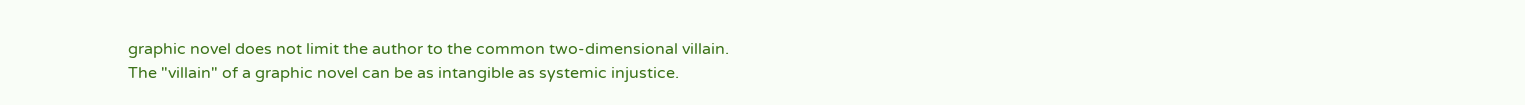graphic novel does not limit the author to the common two-dimensional villain. The "villain" of a graphic novel can be as intangible as systemic injustice.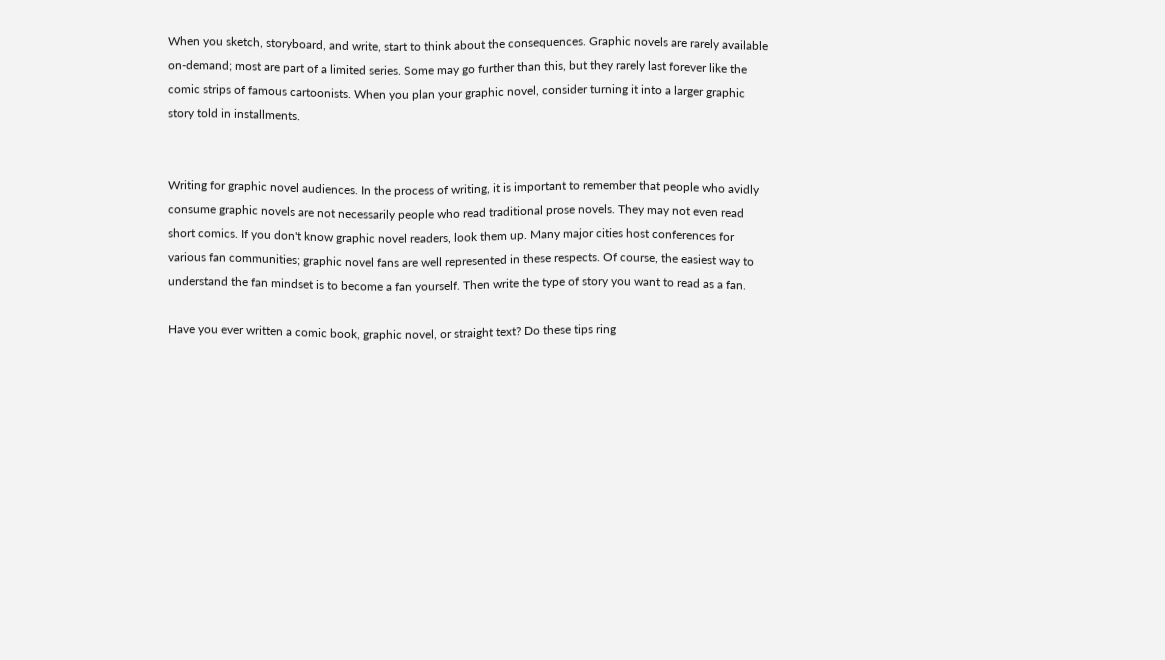When you sketch, storyboard, and write, start to think about the consequences. Graphic novels are rarely available on-demand; most are part of a limited series. Some may go further than this, but they rarely last forever like the comic strips of famous cartoonists. When you plan your graphic novel, consider turning it into a larger graphic story told in installments.


Writing for graphic novel audiences. In the process of writing, it is important to remember that people who avidly consume graphic novels are not necessarily people who read traditional prose novels. They may not even read short comics. If you don't know graphic novel readers, look them up. Many major cities host conferences for various fan communities; graphic novel fans are well represented in these respects. Of course, the easiest way to understand the fan mindset is to become a fan yourself. Then write the type of story you want to read as a fan.

Have you ever written a comic book, graphic novel, or straight text? Do these tips ring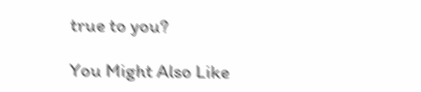true to you?

You Might Also Like